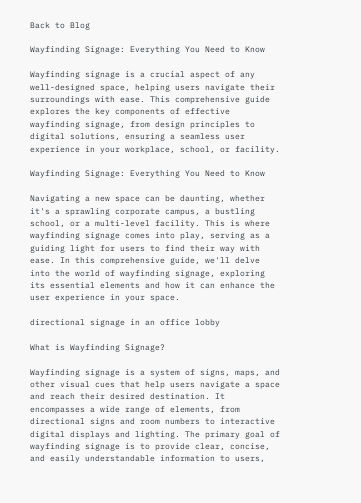Back to Blog

Wayfinding Signage: Everything You Need to Know

Wayfinding signage is a crucial aspect of any well-designed space, helping users navigate their surroundings with ease. This comprehensive guide explores the key components of effective wayfinding signage, from design principles to digital solutions, ensuring a seamless user experience in your workplace, school, or facility.

Wayfinding Signage: Everything You Need to Know

Navigating a new space can be daunting, whether it's a sprawling corporate campus, a bustling school, or a multi-level facility. This is where wayfinding signage comes into play, serving as a guiding light for users to find their way with ease. In this comprehensive guide, we'll delve into the world of wayfinding signage, exploring its essential elements and how it can enhance the user experience in your space.

directional signage in an office lobby

What is Wayfinding Signage?

Wayfinding signage is a system of signs, maps, and other visual cues that help users navigate a space and reach their desired destination. It encompasses a wide range of elements, from directional signs and room numbers to interactive digital displays and lighting. The primary goal of wayfinding signage is to provide clear, concise, and easily understandable information to users,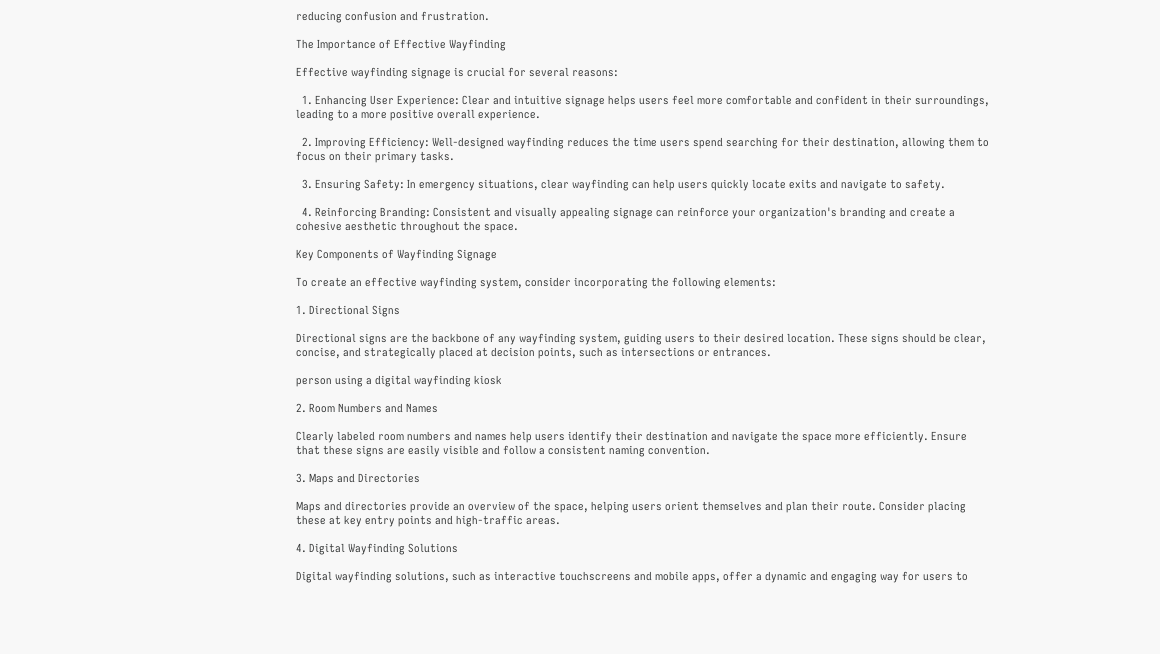reducing confusion and frustration.

The Importance of Effective Wayfinding

Effective wayfinding signage is crucial for several reasons:

  1. Enhancing User Experience: Clear and intuitive signage helps users feel more comfortable and confident in their surroundings, leading to a more positive overall experience.

  2. Improving Efficiency: Well-designed wayfinding reduces the time users spend searching for their destination, allowing them to focus on their primary tasks.

  3. Ensuring Safety: In emergency situations, clear wayfinding can help users quickly locate exits and navigate to safety.

  4. Reinforcing Branding: Consistent and visually appealing signage can reinforce your organization's branding and create a cohesive aesthetic throughout the space.

Key Components of Wayfinding Signage

To create an effective wayfinding system, consider incorporating the following elements:

1. Directional Signs

Directional signs are the backbone of any wayfinding system, guiding users to their desired location. These signs should be clear, concise, and strategically placed at decision points, such as intersections or entrances.

person using a digital wayfinding kiosk

2. Room Numbers and Names

Clearly labeled room numbers and names help users identify their destination and navigate the space more efficiently. Ensure that these signs are easily visible and follow a consistent naming convention.

3. Maps and Directories

Maps and directories provide an overview of the space, helping users orient themselves and plan their route. Consider placing these at key entry points and high-traffic areas.

4. Digital Wayfinding Solutions

Digital wayfinding solutions, such as interactive touchscreens and mobile apps, offer a dynamic and engaging way for users to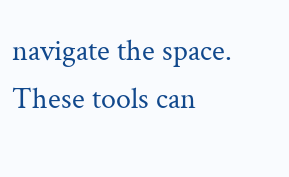navigate the space. These tools can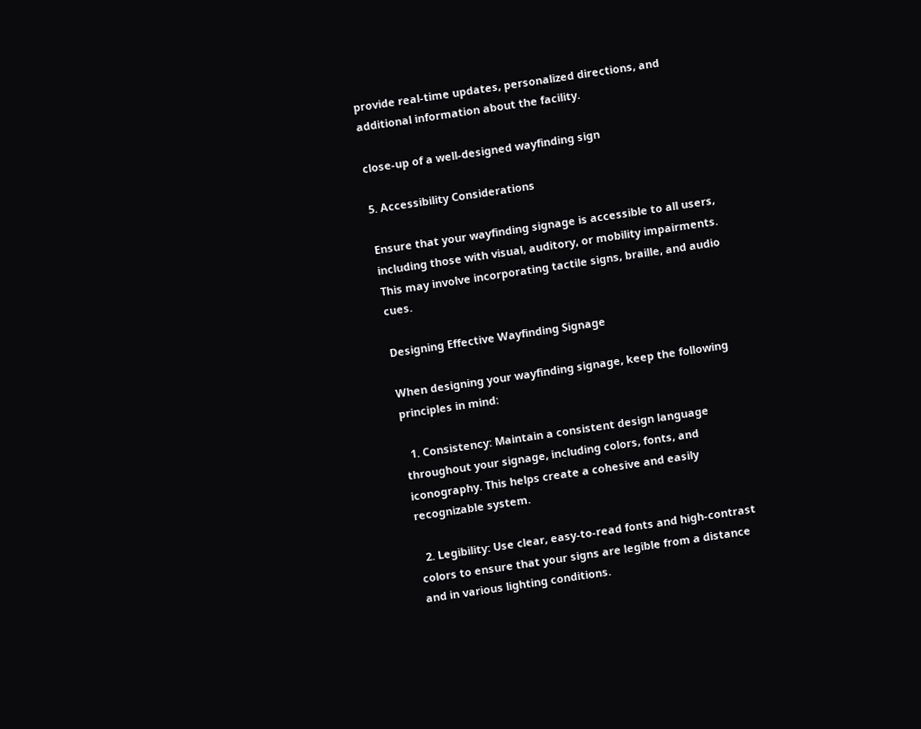provide real-time updates, personalized directions, and additional information about the facility.

close-up of a well-designed wayfinding sign

5. Accessibility Considerations

Ensure that your wayfinding signage is accessible to all users, including those with visual, auditory, or mobility impairments. This may involve incorporating tactile signs, braille, and audio cues.

Designing Effective Wayfinding Signage

When designing your wayfinding signage, keep the following principles in mind:

  1. Consistency: Maintain a consistent design language throughout your signage, including colors, fonts, and iconography. This helps create a cohesive and easily recognizable system.

  2. Legibility: Use clear, easy-to-read fonts and high-contrast colors to ensure that your signs are legible from a distance and in various lighting conditions.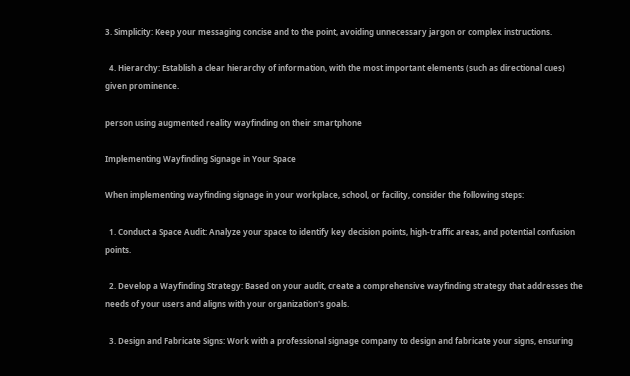3. Simplicity: Keep your messaging concise and to the point, avoiding unnecessary jargon or complex instructions.

  4. Hierarchy: Establish a clear hierarchy of information, with the most important elements (such as directional cues) given prominence.

person using augmented reality wayfinding on their smartphone

Implementing Wayfinding Signage in Your Space

When implementing wayfinding signage in your workplace, school, or facility, consider the following steps:

  1. Conduct a Space Audit: Analyze your space to identify key decision points, high-traffic areas, and potential confusion points.

  2. Develop a Wayfinding Strategy: Based on your audit, create a comprehensive wayfinding strategy that addresses the needs of your users and aligns with your organization's goals.

  3. Design and Fabricate Signs: Work with a professional signage company to design and fabricate your signs, ensuring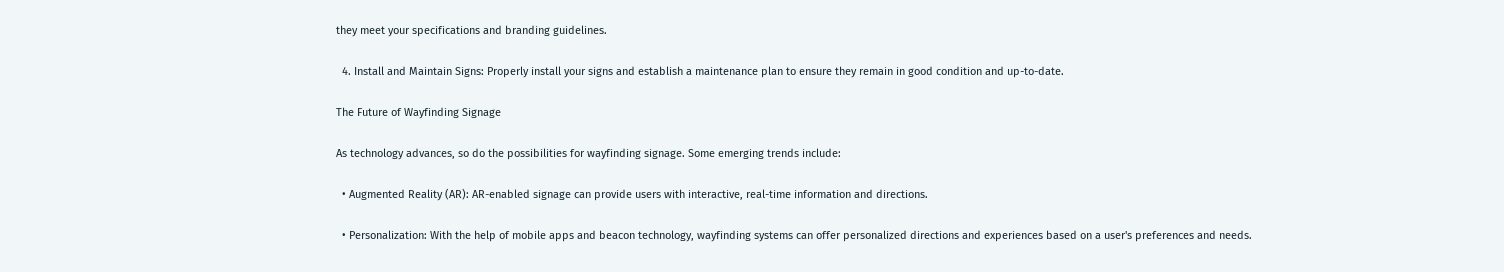they meet your specifications and branding guidelines.

  4. Install and Maintain Signs: Properly install your signs and establish a maintenance plan to ensure they remain in good condition and up-to-date.

The Future of Wayfinding Signage

As technology advances, so do the possibilities for wayfinding signage. Some emerging trends include:

  • Augmented Reality (AR): AR-enabled signage can provide users with interactive, real-time information and directions.

  • Personalization: With the help of mobile apps and beacon technology, wayfinding systems can offer personalized directions and experiences based on a user's preferences and needs.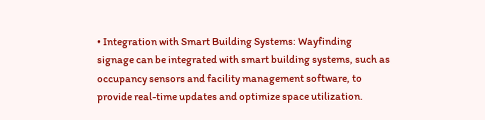• Integration with Smart Building Systems: Wayfinding signage can be integrated with smart building systems, such as occupancy sensors and facility management software, to provide real-time updates and optimize space utilization.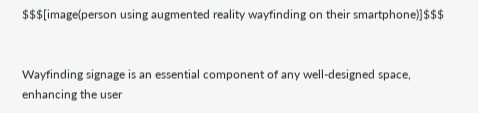$$$[image(person using augmented reality wayfinding on their smartphone)]$$$


Wayfinding signage is an essential component of any well-designed space, enhancing the user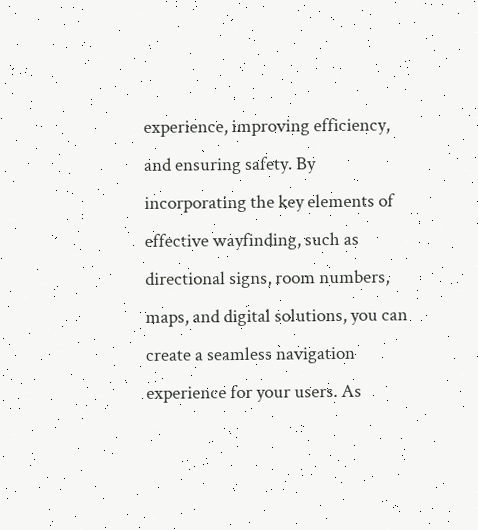experience, improving efficiency, and ensuring safety. By incorporating the key elements of effective wayfinding, such as directional signs, room numbers, maps, and digital solutions, you can create a seamless navigation experience for your users. As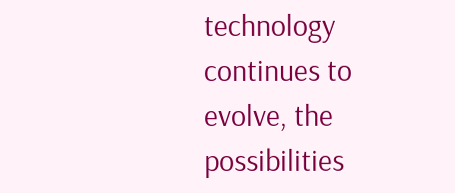technology continues to evolve, the possibilities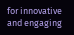for innovative and engaging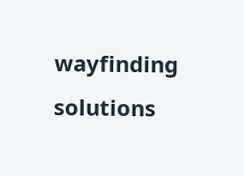wayfinding solutions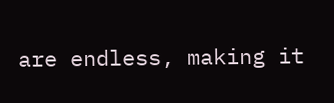are endless, making it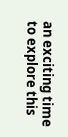an exciting time to explore this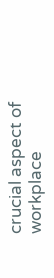crucial aspect of workplace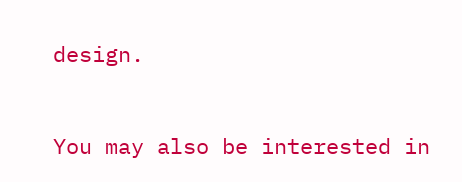design.


You may also be interested in